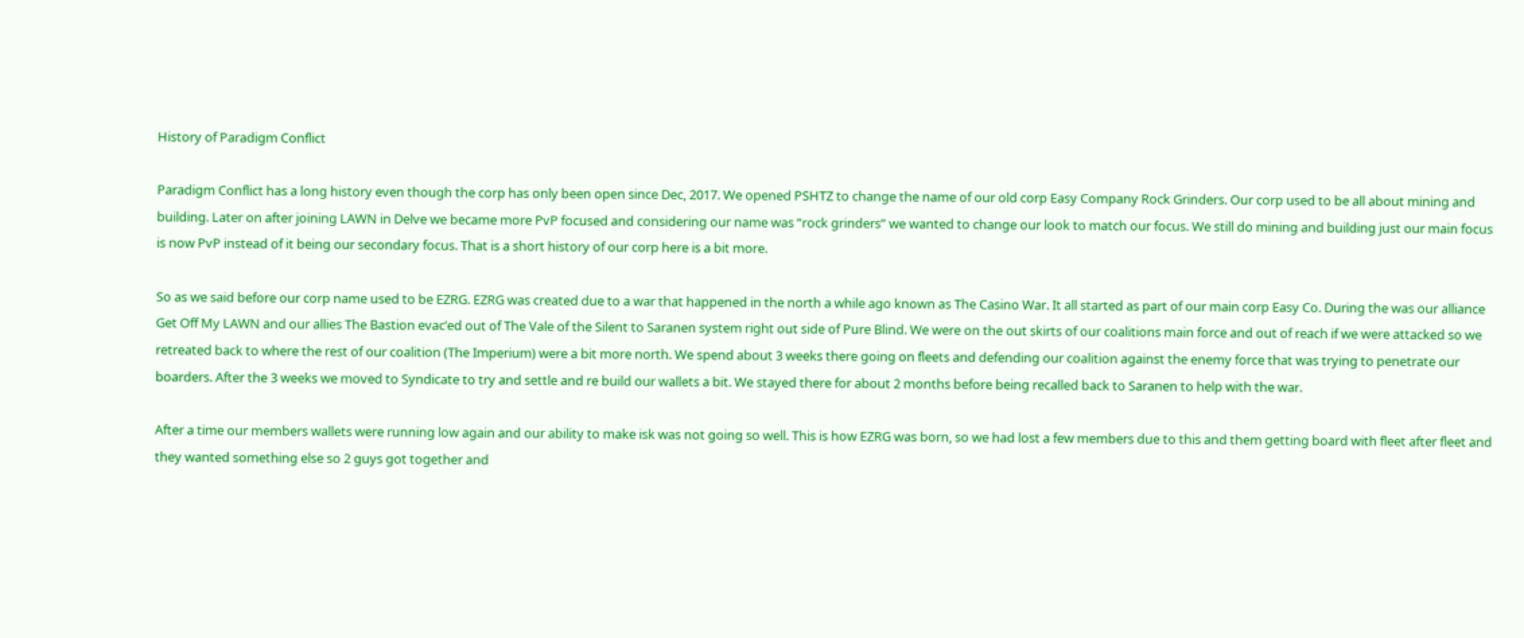History of Paradigm Conflict

Paradigm Conflict has a long history even though the corp has only been open since Dec, 2017. We opened PSHTZ to change the name of our old corp Easy Company Rock Grinders. Our corp used to be all about mining and building. Later on after joining LAWN in Delve we became more PvP focused and considering our name was “rock grinders” we wanted to change our look to match our focus. We still do mining and building just our main focus is now PvP instead of it being our secondary focus. That is a short history of our corp here is a bit more.

So as we said before our corp name used to be EZRG. EZRG was created due to a war that happened in the north a while ago known as The Casino War. It all started as part of our main corp Easy Co. During the was our alliance Get Off My LAWN and our allies The Bastion evac’ed out of The Vale of the Silent to Saranen system right out side of Pure Blind. We were on the out skirts of our coalitions main force and out of reach if we were attacked so we retreated back to where the rest of our coalition (The Imperium) were a bit more north. We spend about 3 weeks there going on fleets and defending our coalition against the enemy force that was trying to penetrate our boarders. After the 3 weeks we moved to Syndicate to try and settle and re build our wallets a bit. We stayed there for about 2 months before being recalled back to Saranen to help with the war.

After a time our members wallets were running low again and our ability to make isk was not going so well. This is how EZRG was born, so we had lost a few members due to this and them getting board with fleet after fleet and they wanted something else so 2 guys got together and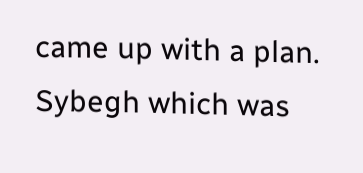came up with a plan. Sybegh which was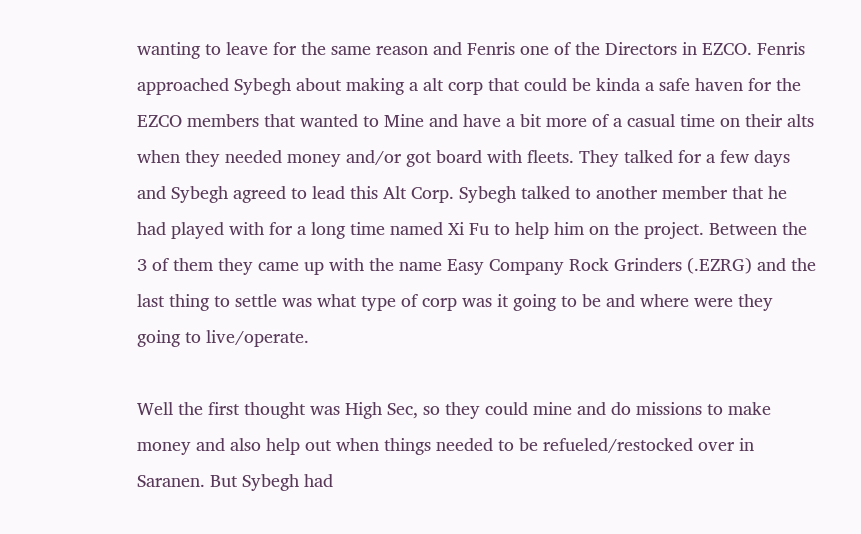wanting to leave for the same reason and Fenris one of the Directors in EZCO. Fenris approached Sybegh about making a alt corp that could be kinda a safe haven for the EZCO members that wanted to Mine and have a bit more of a casual time on their alts when they needed money and/or got board with fleets. They talked for a few days and Sybegh agreed to lead this Alt Corp. Sybegh talked to another member that he had played with for a long time named Xi Fu to help him on the project. Between the 3 of them they came up with the name Easy Company Rock Grinders (.EZRG) and the last thing to settle was what type of corp was it going to be and where were they going to live/operate.

Well the first thought was High Sec, so they could mine and do missions to make money and also help out when things needed to be refueled/restocked over in Saranen. But Sybegh had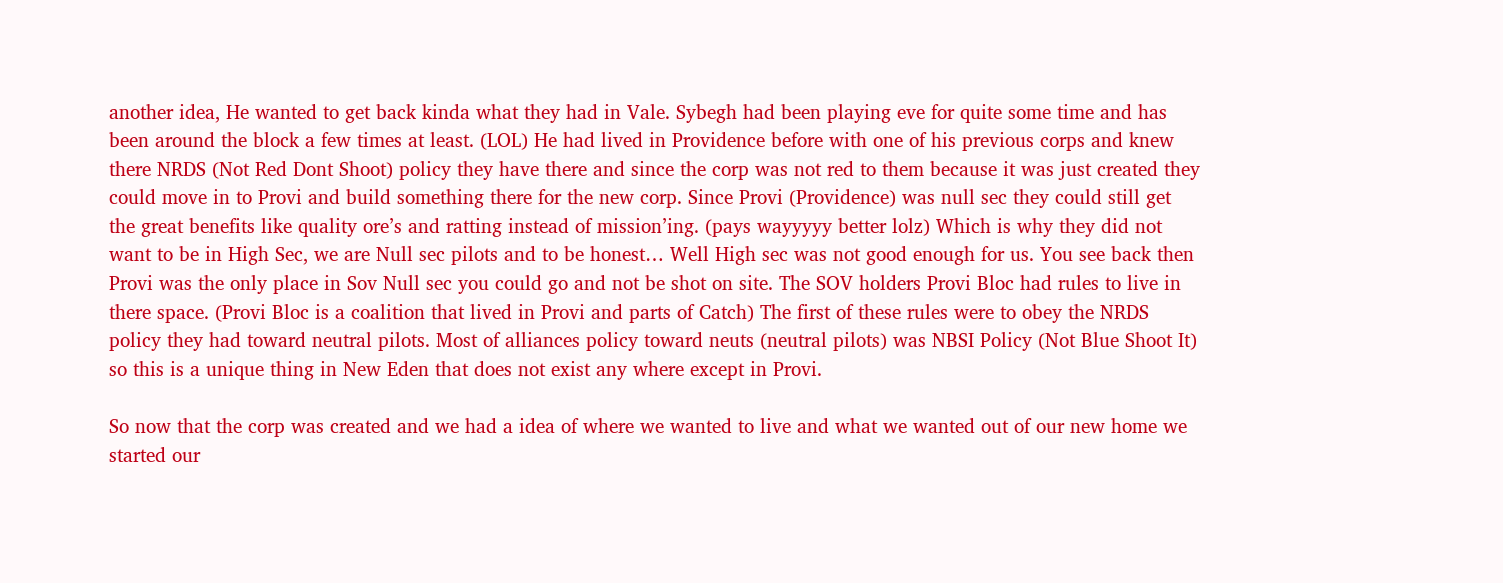another idea, He wanted to get back kinda what they had in Vale. Sybegh had been playing eve for quite some time and has been around the block a few times at least. (LOL) He had lived in Providence before with one of his previous corps and knew there NRDS (Not Red Dont Shoot) policy they have there and since the corp was not red to them because it was just created they could move in to Provi and build something there for the new corp. Since Provi (Providence) was null sec they could still get the great benefits like quality ore’s and ratting instead of mission’ing. (pays wayyyyy better lolz) Which is why they did not want to be in High Sec, we are Null sec pilots and to be honest… Well High sec was not good enough for us. You see back then Provi was the only place in Sov Null sec you could go and not be shot on site. The SOV holders Provi Bloc had rules to live in there space. (Provi Bloc is a coalition that lived in Provi and parts of Catch) The first of these rules were to obey the NRDS policy they had toward neutral pilots. Most of alliances policy toward neuts (neutral pilots) was NBSI Policy (Not Blue Shoot It) so this is a unique thing in New Eden that does not exist any where except in Provi.

So now that the corp was created and we had a idea of where we wanted to live and what we wanted out of our new home we started our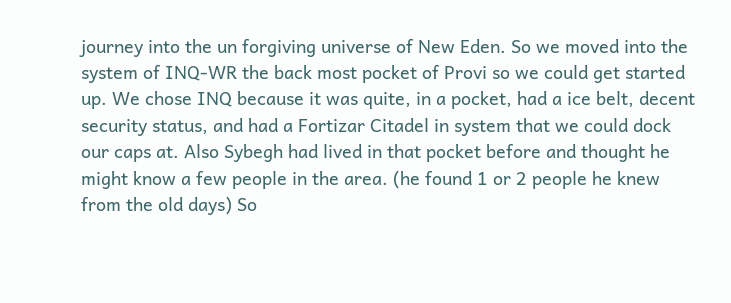journey into the un forgiving universe of New Eden. So we moved into the system of INQ-WR the back most pocket of Provi so we could get started up. We chose INQ because it was quite, in a pocket, had a ice belt, decent security status, and had a Fortizar Citadel in system that we could dock our caps at. Also Sybegh had lived in that pocket before and thought he might know a few people in the area. (he found 1 or 2 people he knew from the old days) So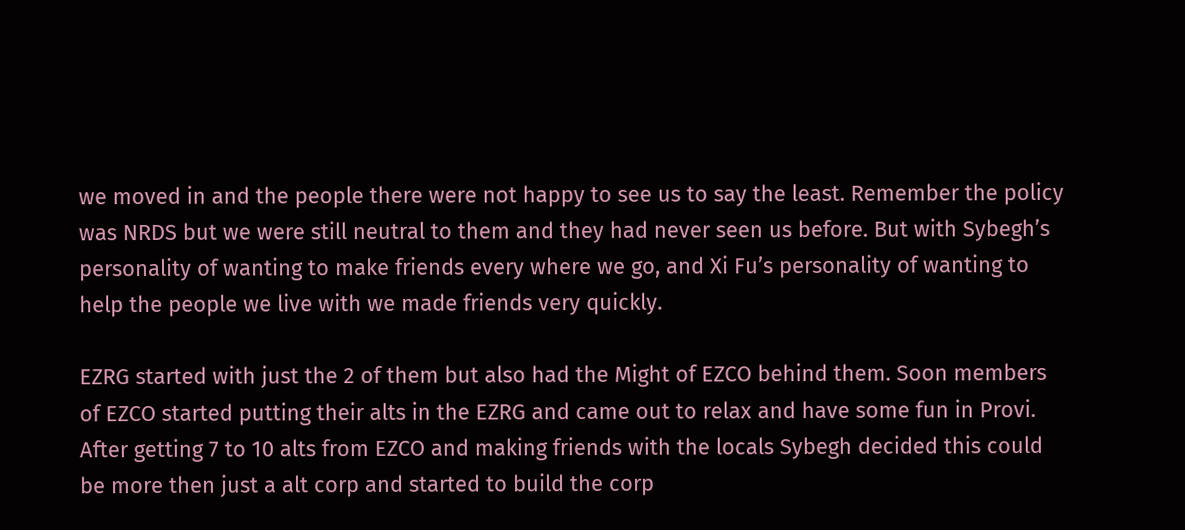we moved in and the people there were not happy to see us to say the least. Remember the policy was NRDS but we were still neutral to them and they had never seen us before. But with Sybegh’s personality of wanting to make friends every where we go, and Xi Fu’s personality of wanting to help the people we live with we made friends very quickly.

EZRG started with just the 2 of them but also had the Might of EZCO behind them. Soon members of EZCO started putting their alts in the EZRG and came out to relax and have some fun in Provi. After getting 7 to 10 alts from EZCO and making friends with the locals Sybegh decided this could be more then just a alt corp and started to build the corp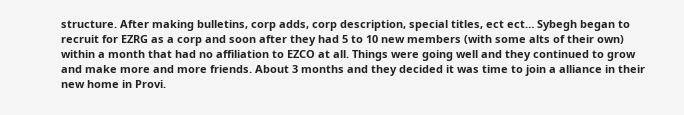structure. After making bulletins, corp adds, corp description, special titles, ect ect… Sybegh began to recruit for EZRG as a corp and soon after they had 5 to 10 new members (with some alts of their own) within a month that had no affiliation to EZCO at all. Things were going well and they continued to grow and make more and more friends. About 3 months and they decided it was time to join a alliance in their new home in Provi.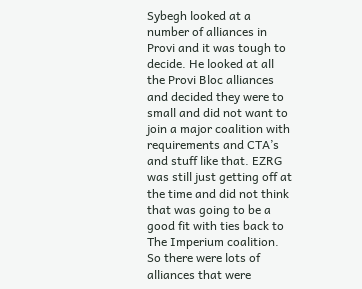Sybegh looked at a number of alliances in Provi and it was tough to decide. He looked at all the Provi Bloc alliances and decided they were to small and did not want to join a major coalition with requirements and CTA’s and stuff like that. EZRG was still just getting off at the time and did not think that was going to be a good fit with ties back to The Imperium coalition. So there were lots of alliances that were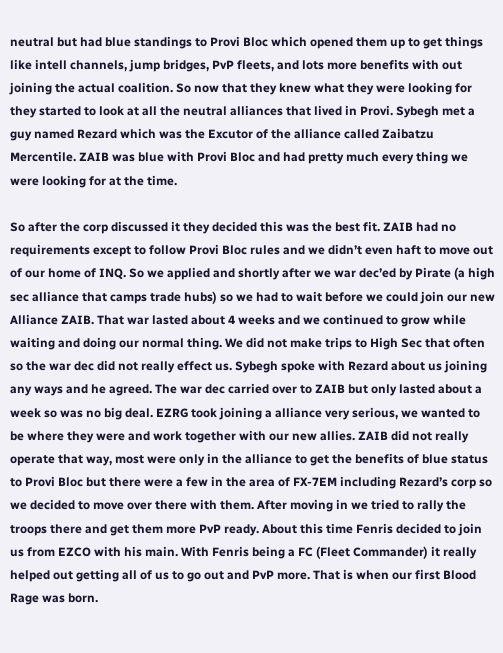neutral but had blue standings to Provi Bloc which opened them up to get things like intell channels, jump bridges, PvP fleets, and lots more benefits with out joining the actual coalition. So now that they knew what they were looking for they started to look at all the neutral alliances that lived in Provi. Sybegh met a guy named Rezard which was the Excutor of the alliance called Zaibatzu Mercentile. ZAIB was blue with Provi Bloc and had pretty much every thing we were looking for at the time.

So after the corp discussed it they decided this was the best fit. ZAIB had no requirements except to follow Provi Bloc rules and we didn’t even haft to move out of our home of INQ. So we applied and shortly after we war dec’ed by Pirate (a high sec alliance that camps trade hubs) so we had to wait before we could join our new Alliance ZAIB. That war lasted about 4 weeks and we continued to grow while waiting and doing our normal thing. We did not make trips to High Sec that often so the war dec did not really effect us. Sybegh spoke with Rezard about us joining any ways and he agreed. The war dec carried over to ZAIB but only lasted about a week so was no big deal. EZRG took joining a alliance very serious, we wanted to be where they were and work together with our new allies. ZAIB did not really operate that way, most were only in the alliance to get the benefits of blue status to Provi Bloc but there were a few in the area of FX-7EM including Rezard’s corp so we decided to move over there with them. After moving in we tried to rally the troops there and get them more PvP ready. About this time Fenris decided to join us from EZCO with his main. With Fenris being a FC (Fleet Commander) it really helped out getting all of us to go out and PvP more. That is when our first Blood Rage was born.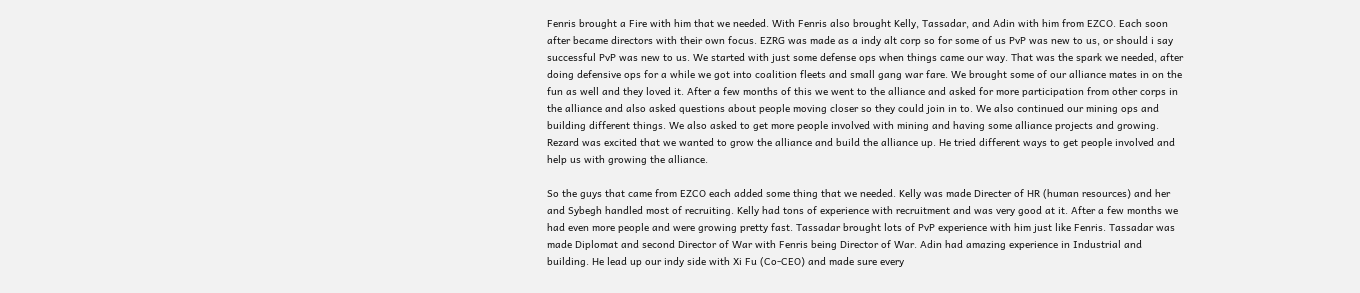Fenris brought a Fire with him that we needed. With Fenris also brought Kelly, Tassadar, and Adin with him from EZCO. Each soon after became directors with their own focus. EZRG was made as a indy alt corp so for some of us PvP was new to us, or should i say successful PvP was new to us. We started with just some defense ops when things came our way. That was the spark we needed, after doing defensive ops for a while we got into coalition fleets and small gang war fare. We brought some of our alliance mates in on the fun as well and they loved it. After a few months of this we went to the alliance and asked for more participation from other corps in the alliance and also asked questions about people moving closer so they could join in to. We also continued our mining ops and building different things. We also asked to get more people involved with mining and having some alliance projects and growing. Rezard was excited that we wanted to grow the alliance and build the alliance up. He tried different ways to get people involved and help us with growing the alliance.

So the guys that came from EZCO each added some thing that we needed. Kelly was made Directer of HR (human resources) and her and Sybegh handled most of recruiting. Kelly had tons of experience with recruitment and was very good at it. After a few months we had even more people and were growing pretty fast. Tassadar brought lots of PvP experience with him just like Fenris. Tassadar was made Diplomat and second Director of War with Fenris being Director of War. Adin had amazing experience in Industrial and building. He lead up our indy side with Xi Fu (Co-CEO) and made sure every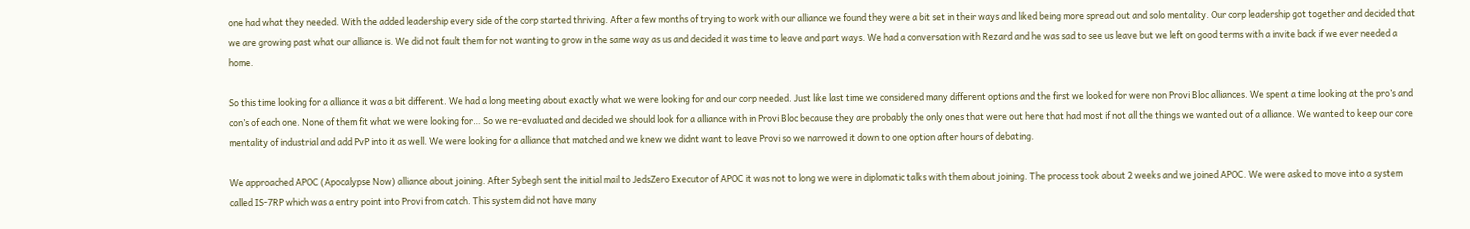one had what they needed. With the added leadership every side of the corp started thriving. After a few months of trying to work with our alliance we found they were a bit set in their ways and liked being more spread out and solo mentality. Our corp leadership got together and decided that we are growing past what our alliance is. We did not fault them for not wanting to grow in the same way as us and decided it was time to leave and part ways. We had a conversation with Rezard and he was sad to see us leave but we left on good terms with a invite back if we ever needed a home.

So this time looking for a alliance it was a bit different. We had a long meeting about exactly what we were looking for and our corp needed. Just like last time we considered many different options and the first we looked for were non Provi Bloc alliances. We spent a time looking at the pro’s and con’s of each one. None of them fit what we were looking for… So we re-evaluated and decided we should look for a alliance with in Provi Bloc because they are probably the only ones that were out here that had most if not all the things we wanted out of a alliance. We wanted to keep our core mentality of industrial and add PvP into it as well. We were looking for a alliance that matched and we knew we didnt want to leave Provi so we narrowed it down to one option after hours of debating.

We approached APOC (Apocalypse Now) alliance about joining. After Sybegh sent the initial mail to JedsZero Executor of APOC it was not to long we were in diplomatic talks with them about joining. The process took about 2 weeks and we joined APOC. We were asked to move into a system called IS-7RP which was a entry point into Provi from catch. This system did not have many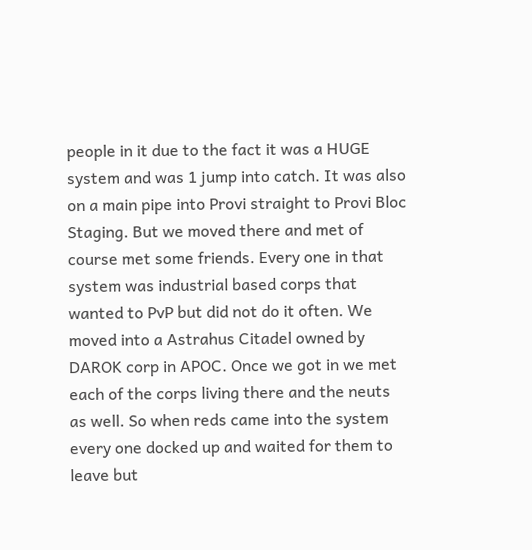people in it due to the fact it was a HUGE system and was 1 jump into catch. It was also on a main pipe into Provi straight to Provi Bloc Staging. But we moved there and met of course met some friends. Every one in that system was industrial based corps that wanted to PvP but did not do it often. We moved into a Astrahus Citadel owned by DAROK corp in APOC. Once we got in we met each of the corps living there and the neuts as well. So when reds came into the system every one docked up and waited for them to leave but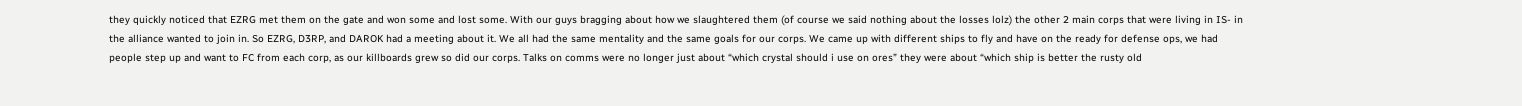they quickly noticed that EZRG met them on the gate and won some and lost some. With our guys bragging about how we slaughtered them (of course we said nothing about the losses lolz) the other 2 main corps that were living in IS- in the alliance wanted to join in. So EZRG, D3RP, and DAROK had a meeting about it. We all had the same mentality and the same goals for our corps. We came up with different ships to fly and have on the ready for defense ops, we had people step up and want to FC from each corp, as our killboards grew so did our corps. Talks on comms were no longer just about “which crystal should i use on ores” they were about “which ship is better the rusty old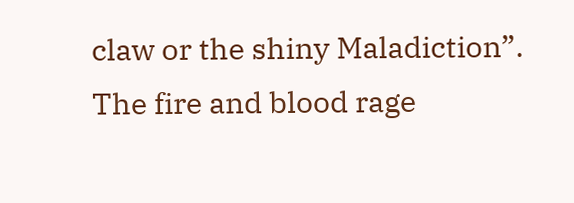claw or the shiny Maladiction”.  The fire and blood rage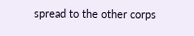spread to the other corps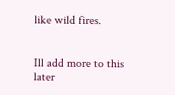like wild fires.


Ill add more to this later